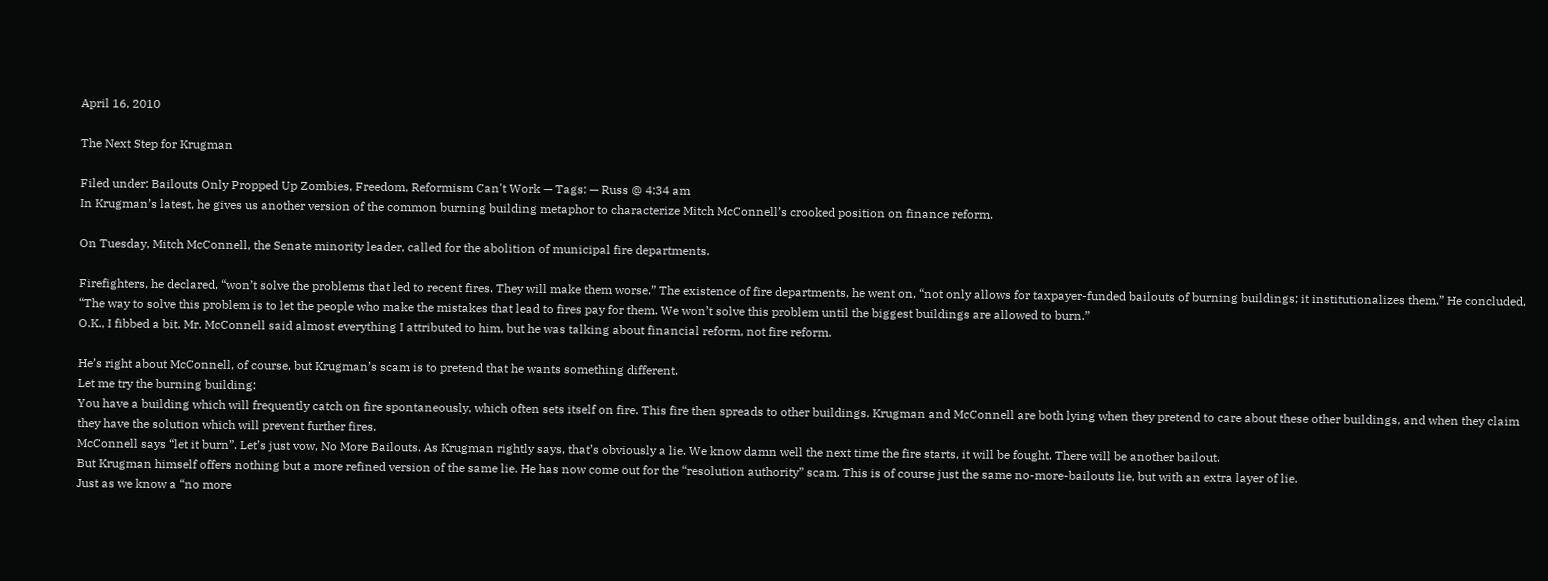April 16, 2010

The Next Step for Krugman

Filed under: Bailouts Only Propped Up Zombies, Freedom, Reformism Can't Work — Tags: — Russ @ 4:34 am
In Krugman’s latest, he gives us another version of the common burning building metaphor to characterize Mitch McConnell’s crooked position on finance reform.

On Tuesday, Mitch McConnell, the Senate minority leader, called for the abolition of municipal fire departments.

Firefighters, he declared, “won’t solve the problems that led to recent fires. They will make them worse.” The existence of fire departments, he went on, “not only allows for taxpayer-funded bailouts of burning buildings; it institutionalizes them.” He concluded, “The way to solve this problem is to let the people who make the mistakes that lead to fires pay for them. We won’t solve this problem until the biggest buildings are allowed to burn.”
O.K., I fibbed a bit. Mr. McConnell said almost everything I attributed to him, but he was talking about financial reform, not fire reform.

He’s right about McConnell, of course, but Krugman’s scam is to pretend that he wants something different.
Let me try the burning building:
You have a building which will frequently catch on fire spontaneously, which often sets itself on fire. This fire then spreads to other buildings. Krugman and McConnell are both lying when they pretend to care about these other buildings, and when they claim they have the solution which will prevent further fires.
McConnell says “let it burn”. Let’s just vow, No More Bailouts. As Krugman rightly says, that’s obviously a lie. We know damn well the next time the fire starts, it will be fought. There will be another bailout.
But Krugman himself offers nothing but a more refined version of the same lie. He has now come out for the “resolution authority” scam. This is of course just the same no-more-bailouts lie, but with an extra layer of lie.
Just as we know a “no more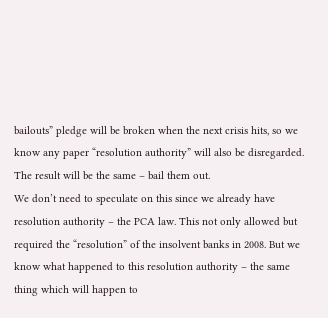bailouts” pledge will be broken when the next crisis hits, so we know any paper “resolution authority” will also be disregarded. The result will be the same – bail them out.
We don’t need to speculate on this since we already have resolution authority – the PCA law. This not only allowed but required the “resolution” of the insolvent banks in 2008. But we know what happened to this resolution authority – the same thing which will happen to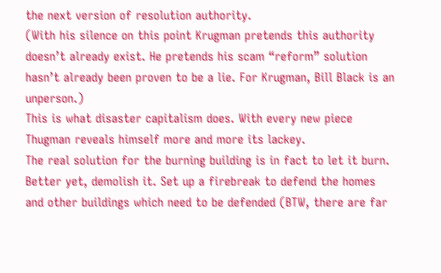the next version of resolution authority.
(With his silence on this point Krugman pretends this authority doesn’t already exist. He pretends his scam “reform” solution hasn’t already been proven to be a lie. For Krugman, Bill Black is an unperson.)
This is what disaster capitalism does. With every new piece Thugman reveals himself more and more its lackey.
The real solution for the burning building is in fact to let it burn. Better yet, demolish it. Set up a firebreak to defend the homes and other buildings which need to be defended (BTW, there are far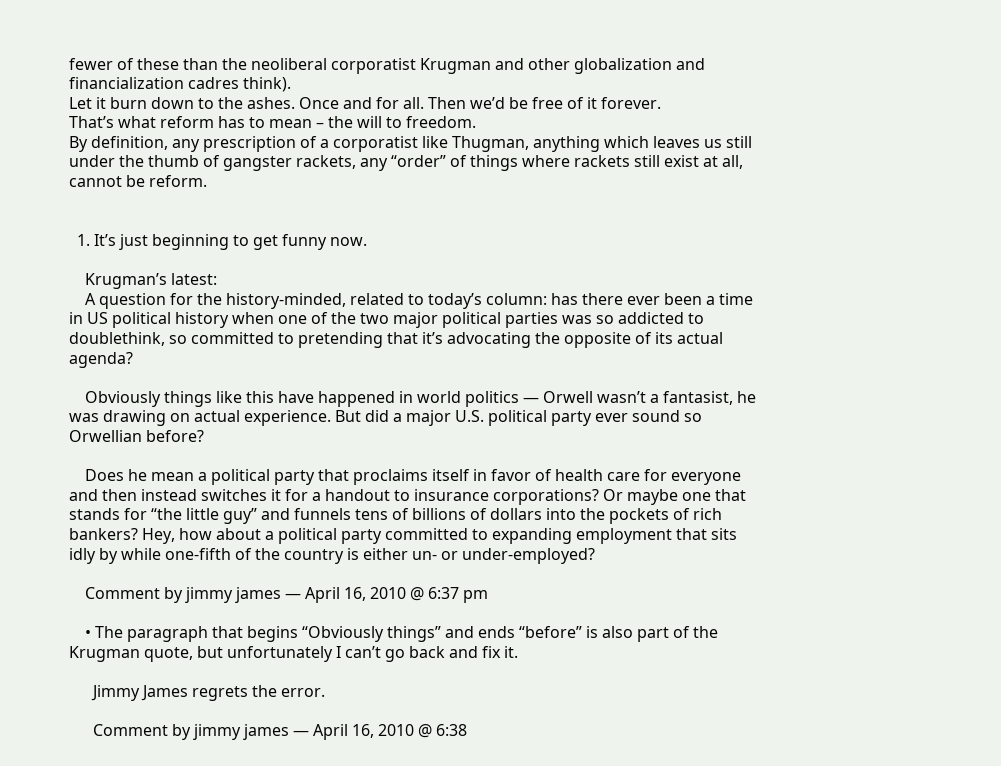fewer of these than the neoliberal corporatist Krugman and other globalization and financialization cadres think).
Let it burn down to the ashes. Once and for all. Then we’d be free of it forever.
That’s what reform has to mean – the will to freedom.
By definition, any prescription of a corporatist like Thugman, anything which leaves us still under the thumb of gangster rackets, any “order” of things where rackets still exist at all, cannot be reform.


  1. It’s just beginning to get funny now.

    Krugman’s latest:
    A question for the history-minded, related to today’s column: has there ever been a time in US political history when one of the two major political parties was so addicted to doublethink, so committed to pretending that it’s advocating the opposite of its actual agenda?

    Obviously things like this have happened in world politics — Orwell wasn’t a fantasist, he was drawing on actual experience. But did a major U.S. political party ever sound so Orwellian before?

    Does he mean a political party that proclaims itself in favor of health care for everyone and then instead switches it for a handout to insurance corporations? Or maybe one that stands for “the little guy” and funnels tens of billions of dollars into the pockets of rich bankers? Hey, how about a political party committed to expanding employment that sits idly by while one-fifth of the country is either un- or under-employed?

    Comment by jimmy james — April 16, 2010 @ 6:37 pm

    • The paragraph that begins “Obviously things” and ends “before” is also part of the Krugman quote, but unfortunately I can’t go back and fix it.

      Jimmy James regrets the error.

      Comment by jimmy james — April 16, 2010 @ 6:38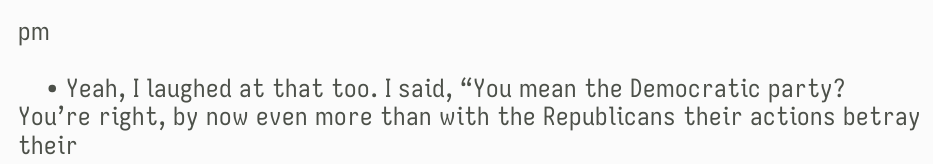pm

    • Yeah, I laughed at that too. I said, “You mean the Democratic party? You’re right, by now even more than with the Republicans their actions betray their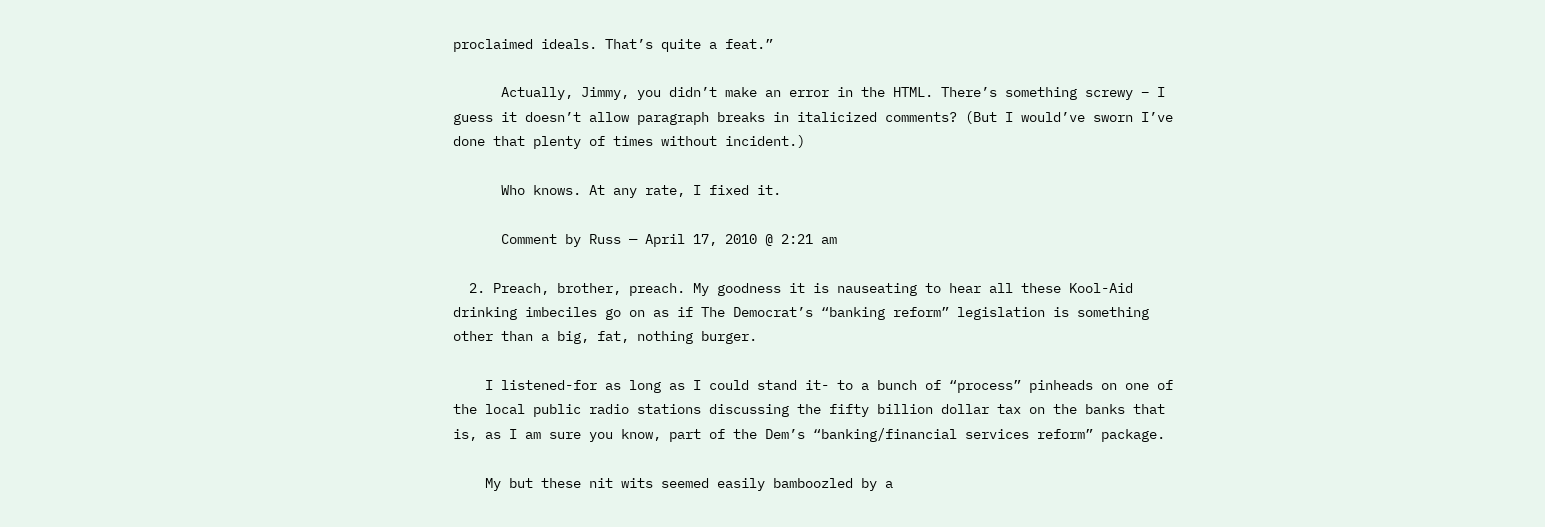proclaimed ideals. That’s quite a feat.”

      Actually, Jimmy, you didn’t make an error in the HTML. There’s something screwy – I guess it doesn’t allow paragraph breaks in italicized comments? (But I would’ve sworn I’ve done that plenty of times without incident.)

      Who knows. At any rate, I fixed it.

      Comment by Russ — April 17, 2010 @ 2:21 am

  2. Preach, brother, preach. My goodness it is nauseating to hear all these Kool-Aid drinking imbeciles go on as if The Democrat’s “banking reform” legislation is something other than a big, fat, nothing burger.

    I listened-for as long as I could stand it- to a bunch of “process” pinheads on one of the local public radio stations discussing the fifty billion dollar tax on the banks that is, as I am sure you know, part of the Dem’s “banking/financial services reform” package.

    My but these nit wits seemed easily bamboozled by a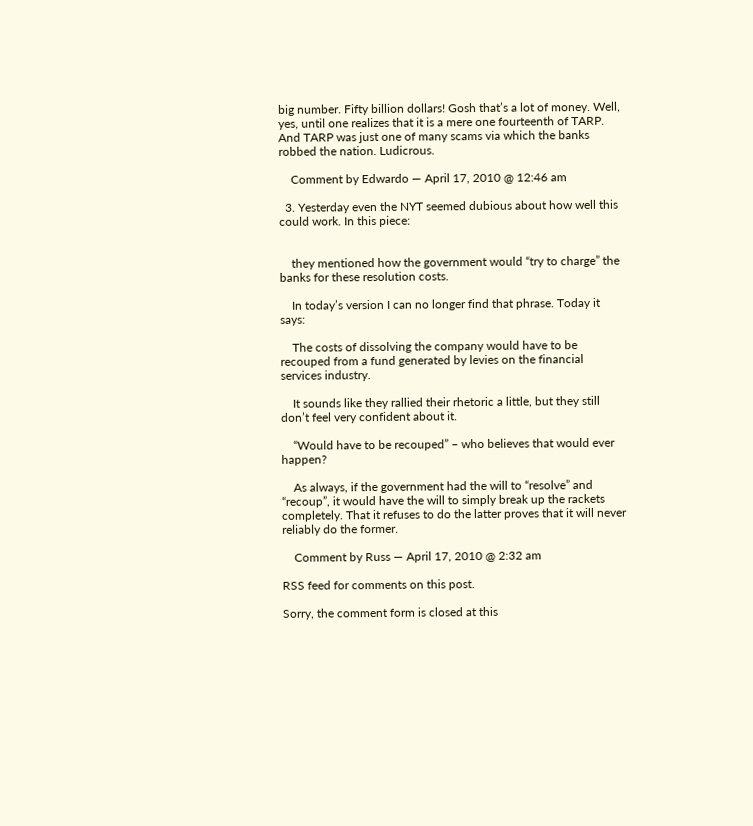big number. Fifty billion dollars! Gosh that’s a lot of money. Well, yes, until one realizes that it is a mere one fourteenth of TARP. And TARP was just one of many scams via which the banks robbed the nation. Ludicrous.

    Comment by Edwardo — April 17, 2010 @ 12:46 am

  3. Yesterday even the NYT seemed dubious about how well this could work. In this piece:


    they mentioned how the government would “try to charge” the banks for these resolution costs.

    In today’s version I can no longer find that phrase. Today it says:

    The costs of dissolving the company would have to be recouped from a fund generated by levies on the financial services industry.

    It sounds like they rallied their rhetoric a little, but they still don’t feel very confident about it.

    “Would have to be recouped” – who believes that would ever happen?

    As always, if the government had the will to “resolve” and “recoup”, it would have the will to simply break up the rackets completely. That it refuses to do the latter proves that it will never reliably do the former.

    Comment by Russ — April 17, 2010 @ 2:32 am

RSS feed for comments on this post.

Sorry, the comment form is closed at this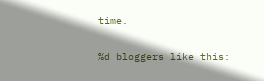time.

%d bloggers like this: